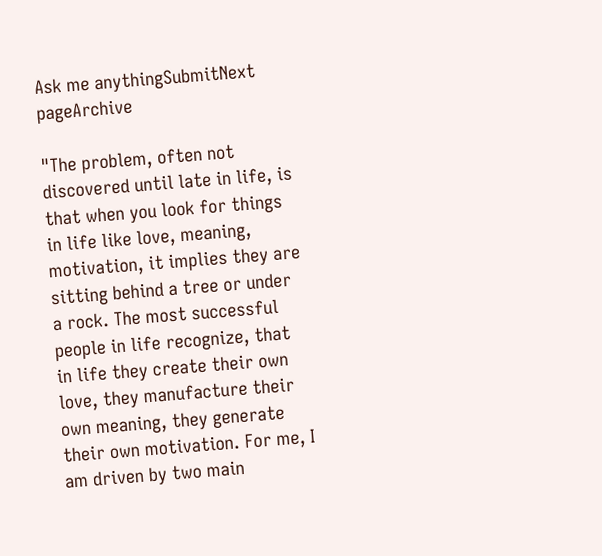Ask me anythingSubmitNext pageArchive

"The problem, often not discovered until late in life, is that when you look for things in life like love, meaning, motivation, it implies they are sitting behind a tree or under a rock. The most successful people in life recognize, that in life they create their own love, they manufacture their own meaning, they generate their own motivation. For me, I am driven by two main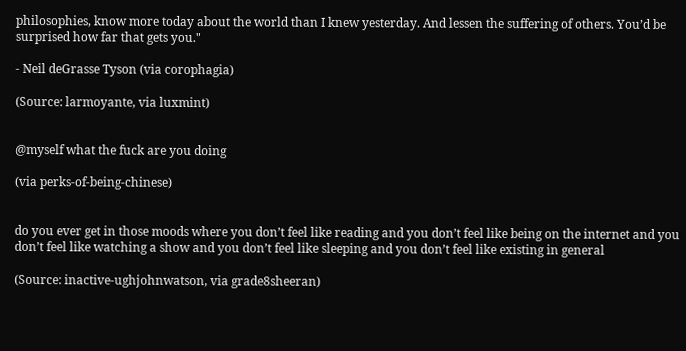philosophies, know more today about the world than I knew yesterday. And lessen the suffering of others. You’d be surprised how far that gets you."

- Neil deGrasse Tyson (via corophagia)

(Source: larmoyante, via luxmint)


@myself what the fuck are you doing

(via perks-of-being-chinese)


do you ever get in those moods where you don’t feel like reading and you don’t feel like being on the internet and you don’t feel like watching a show and you don’t feel like sleeping and you don’t feel like existing in general

(Source: inactive-ughjohnwatson, via grade8sheeran)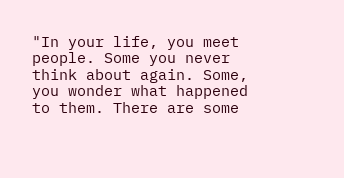"In your life, you meet people. Some you never think about again. Some, you wonder what happened to them. There are some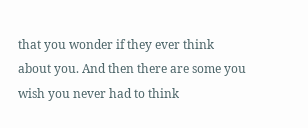that you wonder if they ever think about you. And then there are some you wish you never had to think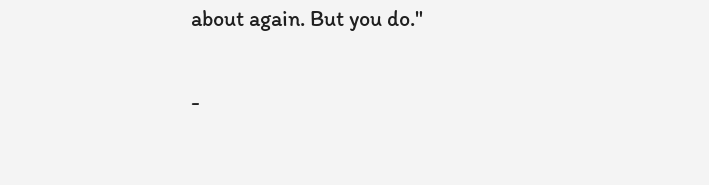about again. But you do."

-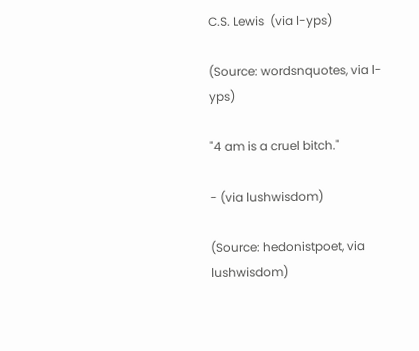C.S. Lewis  (via l-yps)

(Source: wordsnquotes, via l-yps)

"4 am is a cruel bitch."

- (via lushwisdom)

(Source: hedonistpoet, via lushwisdom)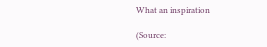What an inspiration

(Source: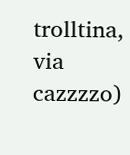trolltina, via cazzzzo)